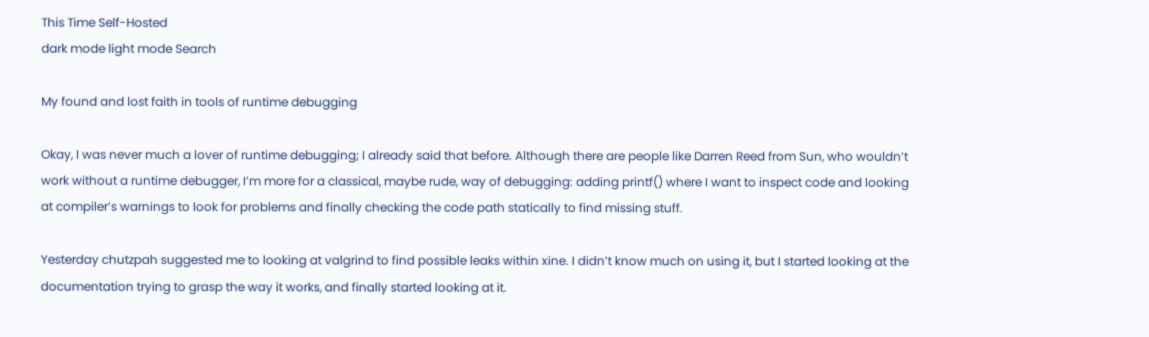This Time Self-Hosted
dark mode light mode Search

My found and lost faith in tools of runtime debugging

Okay, I was never much a lover of runtime debugging; I already said that before. Although there are people like Darren Reed from Sun, who wouldn’t work without a runtime debugger, I’m more for a classical, maybe rude, way of debugging: adding printf() where I want to inspect code and looking at compiler’s warnings to look for problems and finally checking the code path statically to find missing stuff.

Yesterday chutzpah suggested me to looking at valgrind to find possible leaks within xine. I didn’t know much on using it, but I started looking at the documentation trying to grasp the way it works, and finally started looking at it.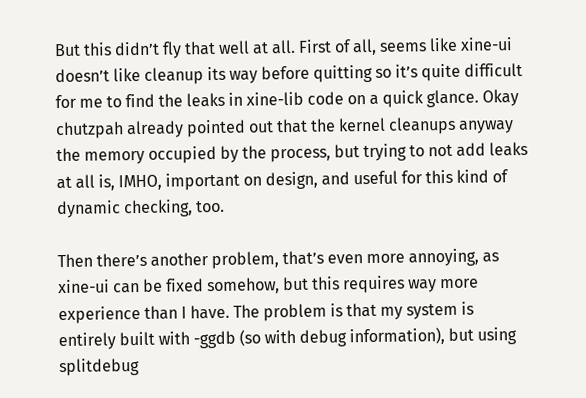But this didn’t fly that well at all. First of all, seems like xine-ui doesn’t like cleanup its way before quitting so it’s quite difficult for me to find the leaks in xine-lib code on a quick glance. Okay chutzpah already pointed out that the kernel cleanups anyway the memory occupied by the process, but trying to not add leaks at all is, IMHO, important on design, and useful for this kind of dynamic checking, too.

Then there’s another problem, that’s even more annoying, as xine-ui can be fixed somehow, but this requires way more experience than I have. The problem is that my system is entirely built with -ggdb (so with debug information), but using splitdebug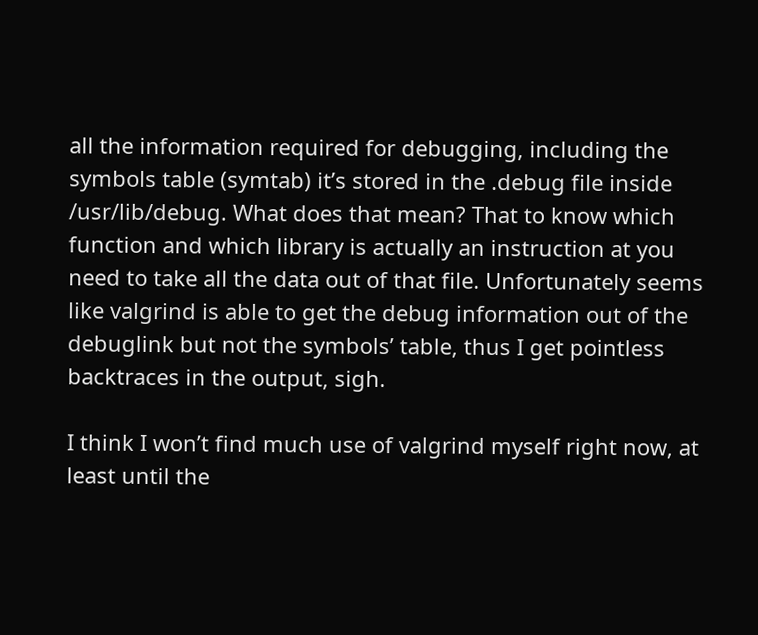all the information required for debugging, including the symbols table (symtab) it’s stored in the .debug file inside /usr/lib/debug. What does that mean? That to know which function and which library is actually an instruction at you need to take all the data out of that file. Unfortunately seems like valgrind is able to get the debug information out of the debuglink but not the symbols’ table, thus I get pointless backtraces in the output, sigh.

I think I won’t find much use of valgrind myself right now, at least until the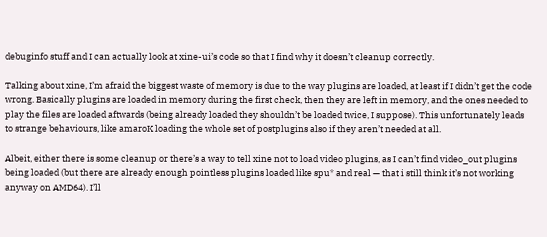debuginfo stuff and I can actually look at xine-ui’s code so that I find why it doesn’t cleanup correctly.

Talking about xine, I’m afraid the biggest waste of memory is due to the way plugins are loaded, at least if I didn’t get the code wrong. Basically plugins are loaded in memory during the first check, then they are left in memory, and the ones needed to play the files are loaded aftwards (being already loaded they shouldn’t be loaded twice, I suppose). This unfortunately leads to strange behaviours, like amaroK loading the whole set of postplugins also if they aren’t needed at all.

Albeit, either there is some cleanup or there’s a way to tell xine not to load video plugins, as I can’t find video_out plugins being loaded (but there are already enough pointless plugins loaded like spu* and real — that i still think it’s not working anyway on AMD64). I’ll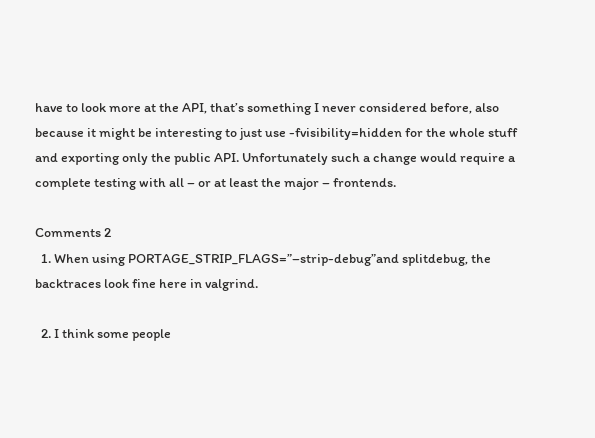have to look more at the API, that’s something I never considered before, also because it might be interesting to just use -fvisibility=hidden for the whole stuff and exporting only the public API. Unfortunately such a change would require a complete testing with all – or at least the major – frontends.

Comments 2
  1. When using PORTAGE_STRIP_FLAGS=”–strip-debug”and splitdebug, the backtraces look fine here in valgrind.

  2. I think some people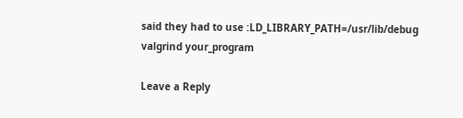said they had to use :LD_LIBRARY_PATH=/usr/lib/debug valgrind your_program

Leave a Reply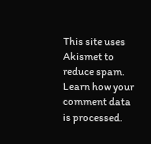This site uses Akismet to reduce spam. Learn how your comment data is processed.